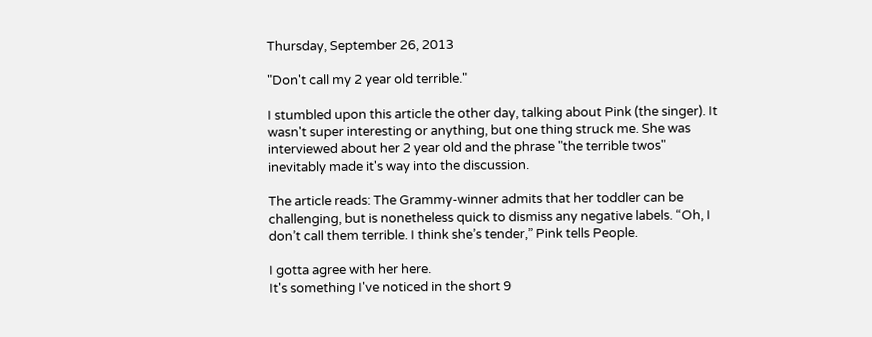Thursday, September 26, 2013

"Don't call my 2 year old terrible."

I stumbled upon this article the other day, talking about Pink (the singer). It wasn't super interesting or anything, but one thing struck me. She was interviewed about her 2 year old and the phrase "the terrible twos" inevitably made it's way into the discussion.

The article reads: The Grammy-winner admits that her toddler can be challenging, but is nonetheless quick to dismiss any negative labels. “Oh, I don’t call them terrible. I think she’s tender,” Pink tells People.

I gotta agree with her here.
It's something I've noticed in the short 9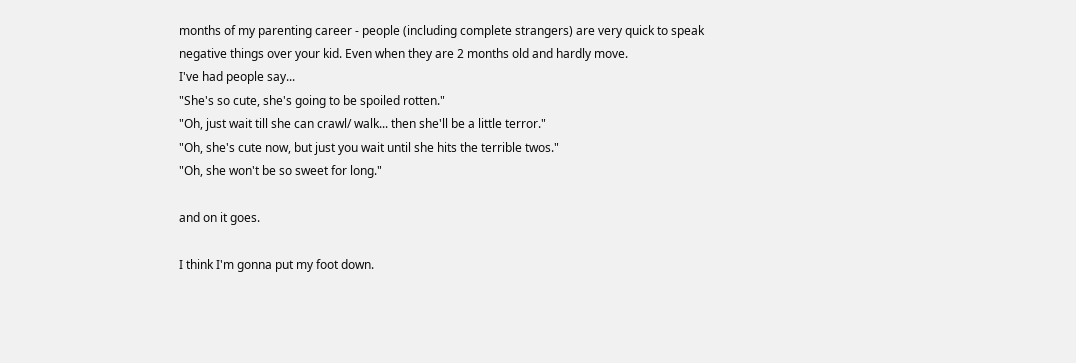months of my parenting career - people (including complete strangers) are very quick to speak negative things over your kid. Even when they are 2 months old and hardly move.
I've had people say...
"She's so cute, she's going to be spoiled rotten."
"Oh, just wait till she can crawl/ walk... then she'll be a little terror."
"Oh, she's cute now, but just you wait until she hits the terrible twos."
"Oh, she won't be so sweet for long."

and on it goes.

I think I'm gonna put my foot down.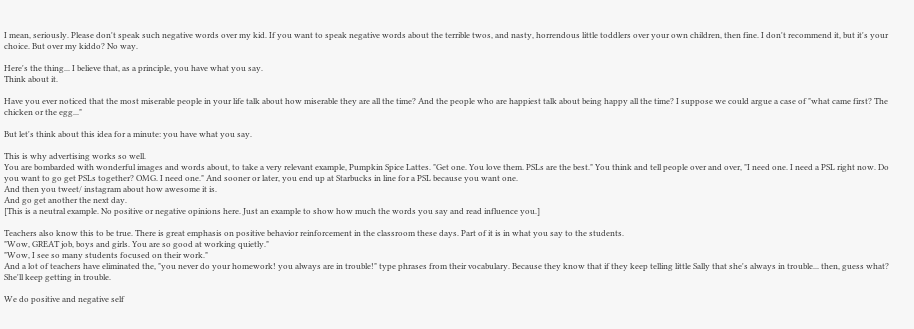I mean, seriously. Please don't speak such negative words over my kid. If you want to speak negative words about the terrible twos, and nasty, horrendous little toddlers over your own children, then fine. I don't recommend it, but it's your choice. But over my kiddo? No way.

Here's the thing... I believe that, as a principle, you have what you say.
Think about it.

Have you ever noticed that the most miserable people in your life talk about how miserable they are all the time? And the people who are happiest talk about being happy all the time? I suppose we could argue a case of "what came first? The chicken or the egg..."

But let's think about this idea for a minute: you have what you say.

This is why advertising works so well.
You are bombarded with wonderful images and words about, to take a very relevant example, Pumpkin Spice Lattes. "Get one. You love them. PSLs are the best." You think and tell people over and over, "I need one. I need a PSL right now. Do you want to go get PSLs together? OMG. I need one." And sooner or later, you end up at Starbucks in line for a PSL because you want one.
And then you tweet/ instagram about how awesome it is.
And go get another the next day.
[This is a neutral example. No positive or negative opinions here. Just an example to show how much the words you say and read influence you.]

Teachers also know this to be true. There is great emphasis on positive behavior reinforcement in the classroom these days. Part of it is in what you say to the students.
"Wow, GREAT job, boys and girls. You are so good at working quietly."
"Wow, I see so many students focused on their work."
And a lot of teachers have eliminated the, "you never do your homework! you always are in trouble!" type phrases from their vocabulary. Because they know that if they keep telling little Sally that she's always in trouble... then, guess what? She'll keep getting in trouble.

We do positive and negative self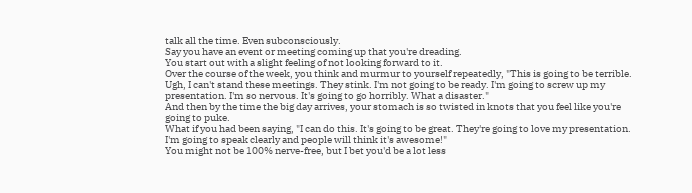talk all the time. Even subconsciously.
Say you have an event or meeting coming up that you're dreading.
You start out with a slight feeling of not looking forward to it.
Over the course of the week, you think and murmur to yourself repeatedly, "This is going to be terrible. Ugh, I can't stand these meetings. They stink. I'm not going to be ready. I'm going to screw up my presentation. I'm so nervous. It's going to go horribly. What a disaster."
And then by the time the big day arrives, your stomach is so twisted in knots that you feel like you're going to puke.
What if you had been saying, "I can do this. It's going to be great. They're going to love my presentation. I'm going to speak clearly and people will think it's awesome!"
You might not be 100% nerve-free, but I bet you'd be a lot less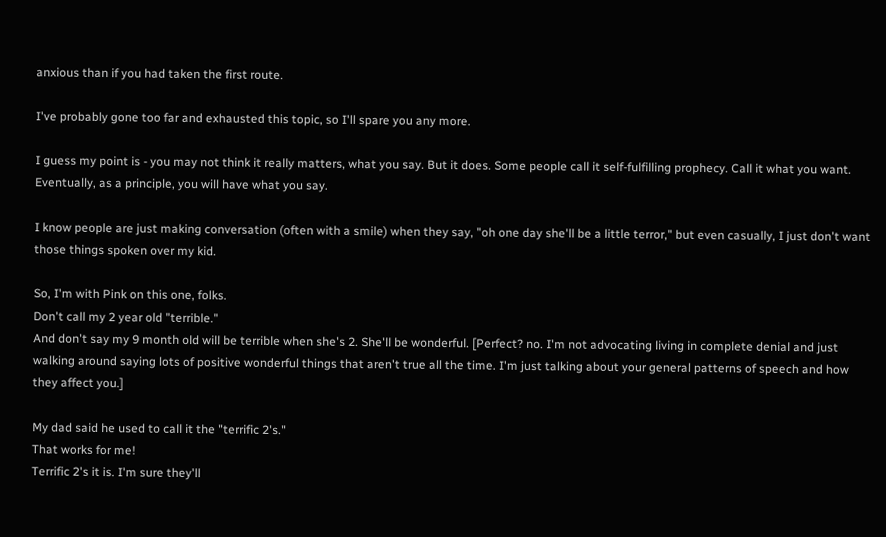anxious than if you had taken the first route.

I've probably gone too far and exhausted this topic, so I'll spare you any more.

I guess my point is - you may not think it really matters, what you say. But it does. Some people call it self-fulfilling prophecy. Call it what you want. Eventually, as a principle, you will have what you say.

I know people are just making conversation (often with a smile) when they say, "oh one day she'll be a little terror," but even casually, I just don't want those things spoken over my kid.

So, I'm with Pink on this one, folks.
Don't call my 2 year old "terrible."
And don't say my 9 month old will be terrible when she's 2. She'll be wonderful. [Perfect? no. I'm not advocating living in complete denial and just walking around saying lots of positive wonderful things that aren't true all the time. I'm just talking about your general patterns of speech and how they affect you.]

My dad said he used to call it the "terrific 2's."
That works for me!
Terrific 2's it is. I'm sure they'll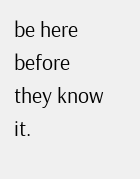be here before they know it.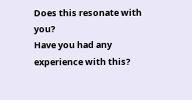Does this resonate with you?
Have you had any experience with this?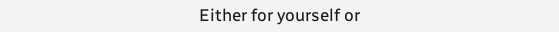Either for yourself or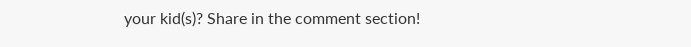your kid(s)? Share in the comment section!